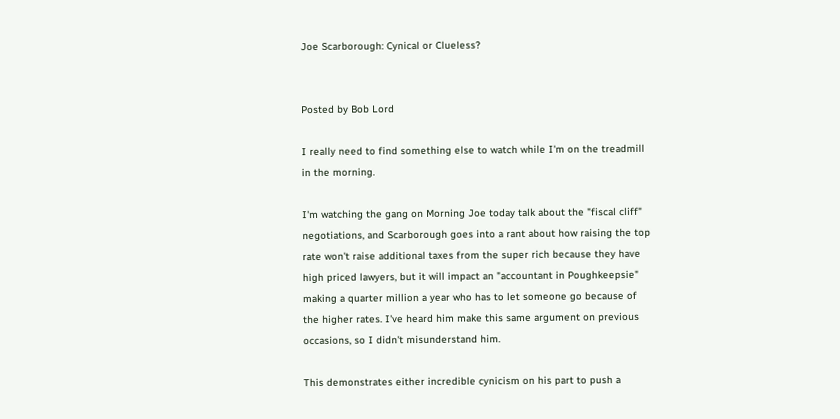Joe Scarborough: Cynical or Clueless?


Posted by Bob Lord

I really need to find something else to watch while I'm on the treadmill in the morning.

I'm watching the gang on Morning Joe today talk about the "fiscal cliff" negotiations, and Scarborough goes into a rant about how raising the top rate won't raise additional taxes from the super rich because they have high priced lawyers, but it will impact an "accountant in Poughkeepsie" making a quarter million a year who has to let someone go because of the higher rates. I've heard him make this same argument on previous occasions, so I didn't misunderstand him.

This demonstrates either incredible cynicism on his part to push a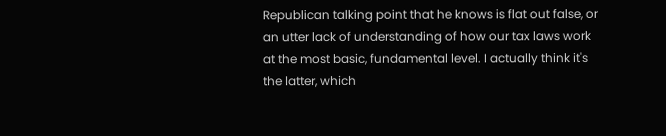Republican talking point that he knows is flat out false, or an utter lack of understanding of how our tax laws work at the most basic, fundamental level. I actually think it's the latter, which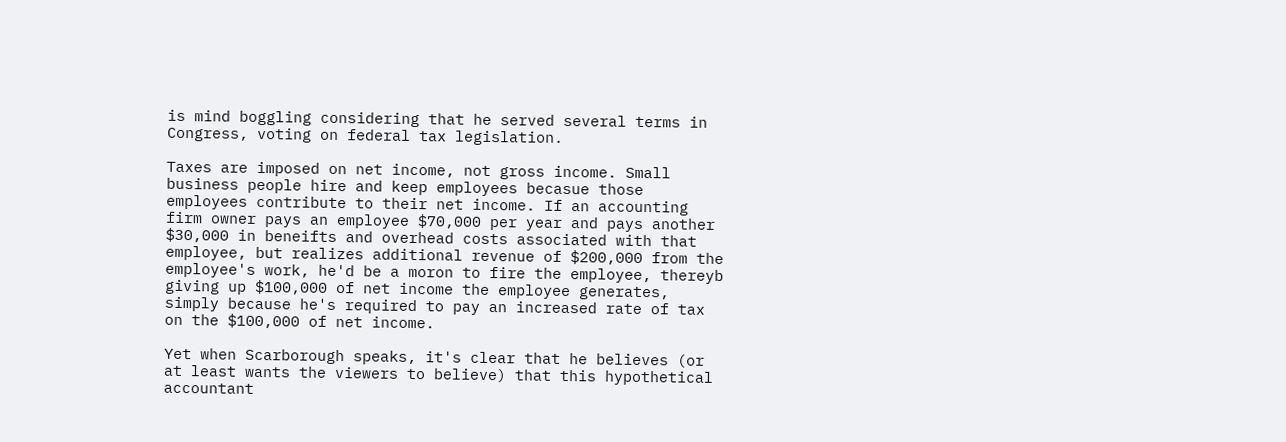is mind boggling considering that he served several terms in Congress, voting on federal tax legislation.

Taxes are imposed on net income, not gross income. Small business people hire and keep employees becasue those employees contribute to their net income. If an accounting firm owner pays an employee $70,000 per year and pays another $30,000 in beneifts and overhead costs associated with that employee, but realizes additional revenue of $200,000 from the employee's work, he'd be a moron to fire the employee, thereyb giving up $100,000 of net income the employee generates, simply because he's required to pay an increased rate of tax on the $100,000 of net income.

Yet when Scarborough speaks, it's clear that he believes (or at least wants the viewers to believe) that this hypothetical accountant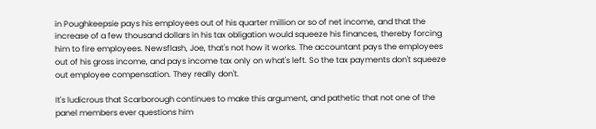in Poughkeepsie pays his employees out of his quarter million or so of net income, and that the increase of a few thousand dollars in his tax obligation would squeeze his finances, thereby forcing him to fire employees. Newsflash, Joe, that's not how it works. The accountant pays the employees out of his gross income, and pays income tax only on what's left. So the tax payments don't squeeze out employee compensation. They really don't.

It's ludicrous that Scarborough continues to make this argument, and pathetic that not one of the panel members ever questions him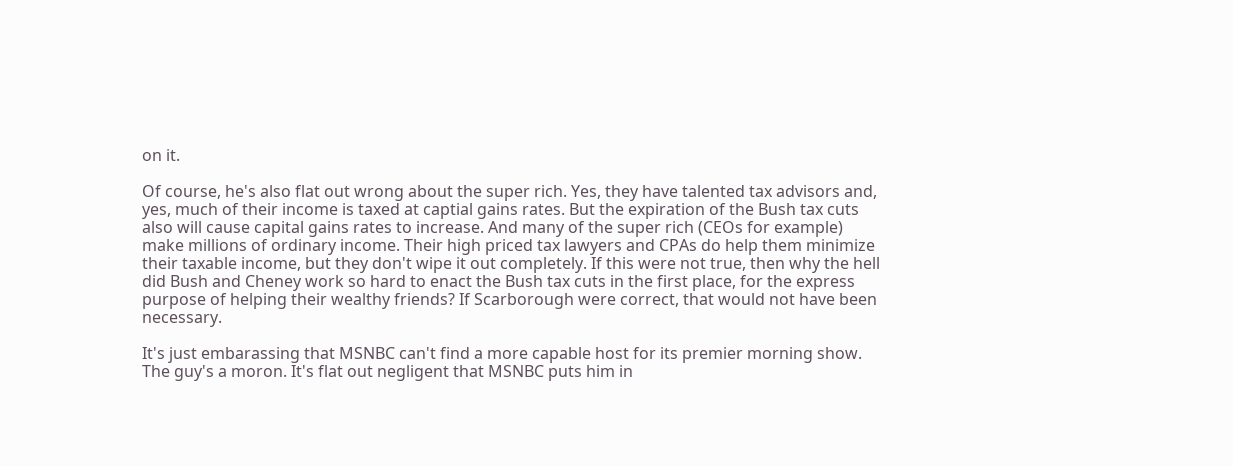on it.

Of course, he's also flat out wrong about the super rich. Yes, they have talented tax advisors and, yes, much of their income is taxed at captial gains rates. But the expiration of the Bush tax cuts also will cause capital gains rates to increase. And many of the super rich (CEOs for example) make millions of ordinary income. Their high priced tax lawyers and CPAs do help them minimize their taxable income, but they don't wipe it out completely. If this were not true, then why the hell did Bush and Cheney work so hard to enact the Bush tax cuts in the first place, for the express purpose of helping their wealthy friends? If Scarborough were correct, that would not have been necessary.

It's just embarassing that MSNBC can't find a more capable host for its premier morning show. The guy's a moron. It's flat out negligent that MSNBC puts him in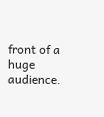front of a huge audience.